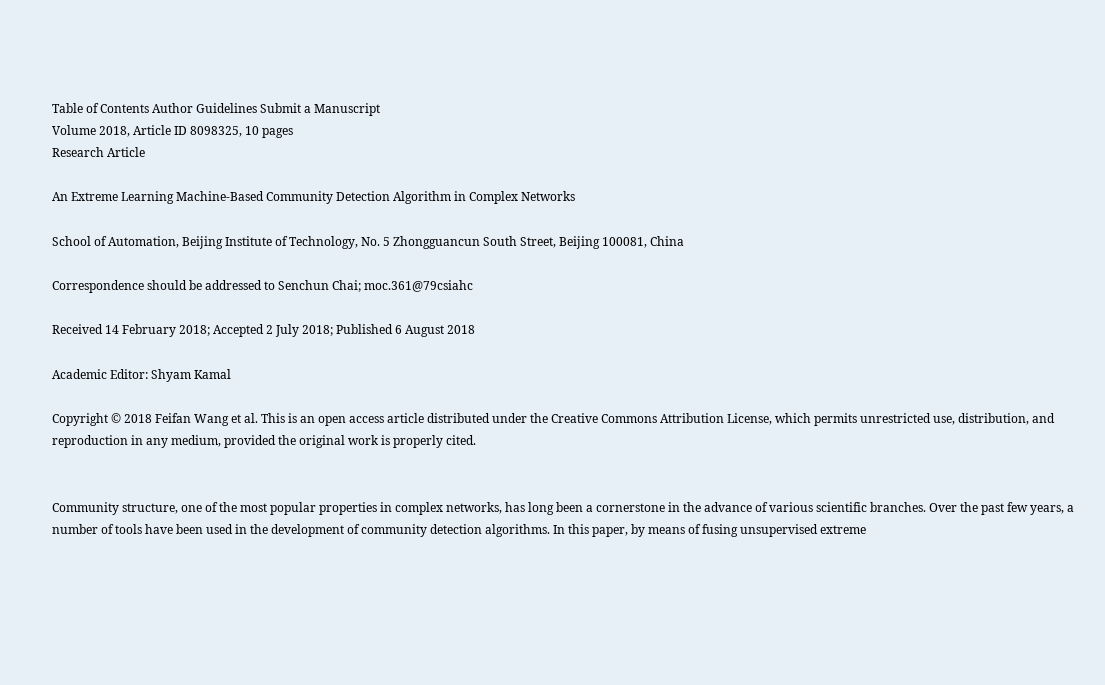Table of Contents Author Guidelines Submit a Manuscript
Volume 2018, Article ID 8098325, 10 pages
Research Article

An Extreme Learning Machine-Based Community Detection Algorithm in Complex Networks

School of Automation, Beijing Institute of Technology, No. 5 Zhongguancun South Street, Beijing 100081, China

Correspondence should be addressed to Senchun Chai; moc.361@79csiahc

Received 14 February 2018; Accepted 2 July 2018; Published 6 August 2018

Academic Editor: Shyam Kamal

Copyright © 2018 Feifan Wang et al. This is an open access article distributed under the Creative Commons Attribution License, which permits unrestricted use, distribution, and reproduction in any medium, provided the original work is properly cited.


Community structure, one of the most popular properties in complex networks, has long been a cornerstone in the advance of various scientific branches. Over the past few years, a number of tools have been used in the development of community detection algorithms. In this paper, by means of fusing unsupervised extreme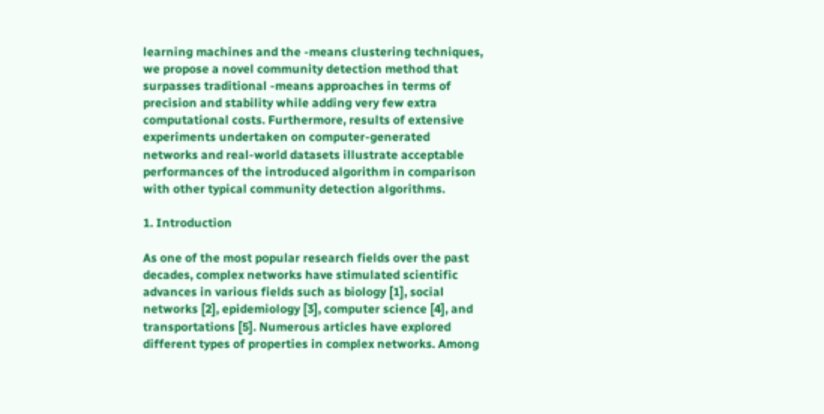learning machines and the -means clustering techniques, we propose a novel community detection method that surpasses traditional -means approaches in terms of precision and stability while adding very few extra computational costs. Furthermore, results of extensive experiments undertaken on computer-generated networks and real-world datasets illustrate acceptable performances of the introduced algorithm in comparison with other typical community detection algorithms.

1. Introduction

As one of the most popular research fields over the past decades, complex networks have stimulated scientific advances in various fields such as biology [1], social networks [2], epidemiology [3], computer science [4], and transportations [5]. Numerous articles have explored different types of properties in complex networks. Among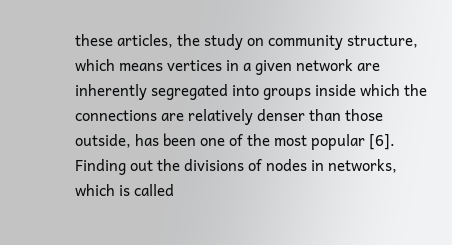these articles, the study on community structure, which means vertices in a given network are inherently segregated into groups inside which the connections are relatively denser than those outside, has been one of the most popular [6]. Finding out the divisions of nodes in networks, which is called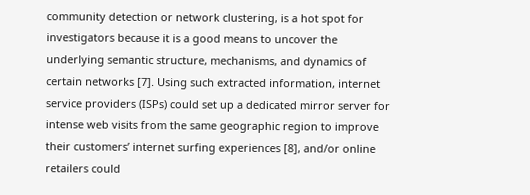community detection or network clustering, is a hot spot for investigators because it is a good means to uncover the underlying semantic structure, mechanisms, and dynamics of certain networks [7]. Using such extracted information, internet service providers (ISPs) could set up a dedicated mirror server for intense web visits from the same geographic region to improve their customers’ internet surfing experiences [8], and/or online retailers could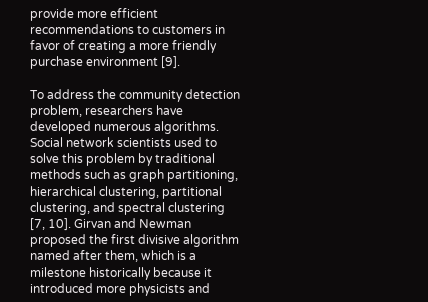provide more efficient recommendations to customers in favor of creating a more friendly purchase environment [9].

To address the community detection problem, researchers have developed numerous algorithms. Social network scientists used to solve this problem by traditional methods such as graph partitioning, hierarchical clustering, partitional clustering, and spectral clustering [7, 10]. Girvan and Newman proposed the first divisive algorithm named after them, which is a milestone historically because it introduced more physicists and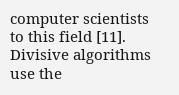computer scientists to this field [11]. Divisive algorithms use the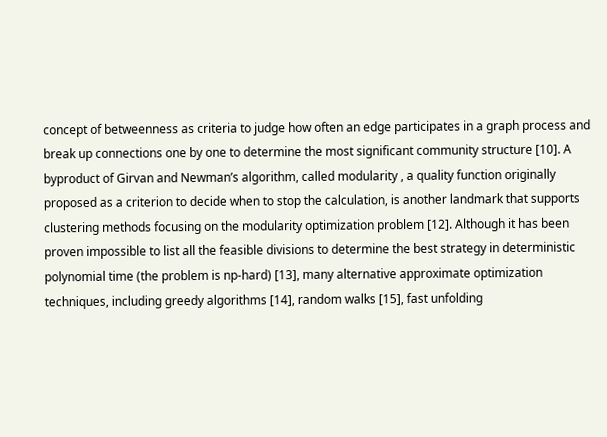concept of betweenness as criteria to judge how often an edge participates in a graph process and break up connections one by one to determine the most significant community structure [10]. A byproduct of Girvan and Newman’s algorithm, called modularity , a quality function originally proposed as a criterion to decide when to stop the calculation, is another landmark that supports clustering methods focusing on the modularity optimization problem [12]. Although it has been proven impossible to list all the feasible divisions to determine the best strategy in deterministic polynomial time (the problem is np-hard) [13], many alternative approximate optimization techniques, including greedy algorithms [14], random walks [15], fast unfolding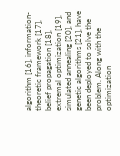algorithm [16], information-theoretic framework [17], belief propagation [18], extremal optimization [19], simulated annealing [20], and genetic algorithms [21], have been deployed to solve the problem. Along with the optimization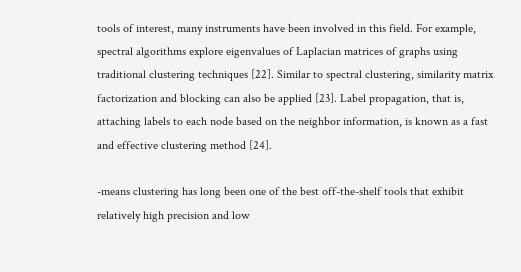tools of interest, many instruments have been involved in this field. For example, spectral algorithms explore eigenvalues of Laplacian matrices of graphs using traditional clustering techniques [22]. Similar to spectral clustering, similarity matrix factorization and blocking can also be applied [23]. Label propagation, that is, attaching labels to each node based on the neighbor information, is known as a fast and effective clustering method [24].

-means clustering has long been one of the best off-the-shelf tools that exhibit relatively high precision and low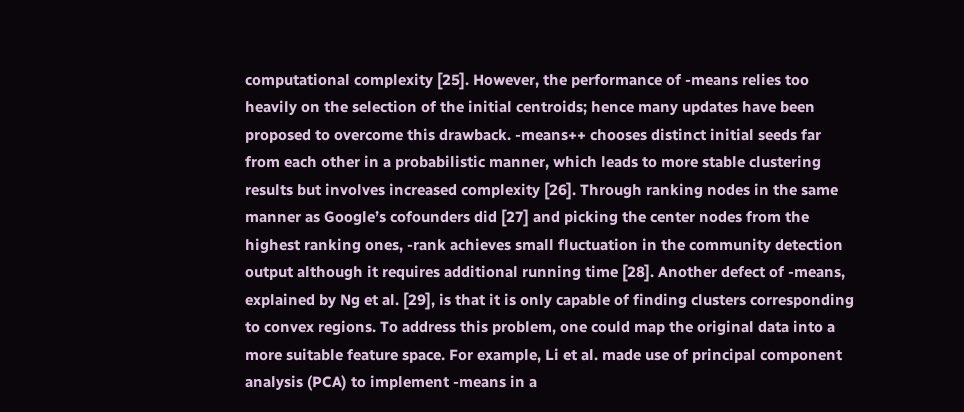computational complexity [25]. However, the performance of -means relies too heavily on the selection of the initial centroids; hence many updates have been proposed to overcome this drawback. -means++ chooses distinct initial seeds far from each other in a probabilistic manner, which leads to more stable clustering results but involves increased complexity [26]. Through ranking nodes in the same manner as Google’s cofounders did [27] and picking the center nodes from the highest ranking ones, -rank achieves small fluctuation in the community detection output although it requires additional running time [28]. Another defect of -means, explained by Ng et al. [29], is that it is only capable of finding clusters corresponding to convex regions. To address this problem, one could map the original data into a more suitable feature space. For example, Li et al. made use of principal component analysis (PCA) to implement -means in a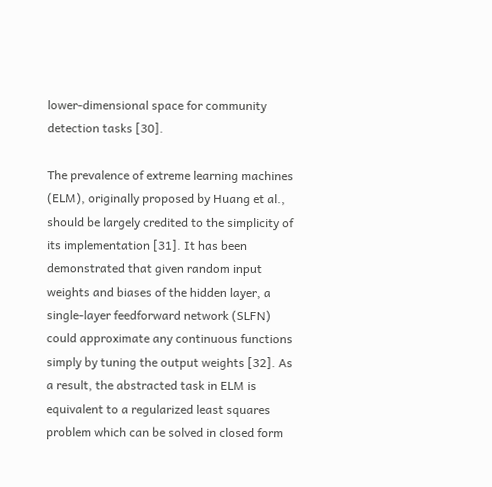lower-dimensional space for community detection tasks [30].

The prevalence of extreme learning machines (ELM), originally proposed by Huang et al., should be largely credited to the simplicity of its implementation [31]. It has been demonstrated that given random input weights and biases of the hidden layer, a single-layer feedforward network (SLFN) could approximate any continuous functions simply by tuning the output weights [32]. As a result, the abstracted task in ELM is equivalent to a regularized least squares problem which can be solved in closed form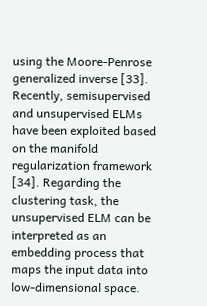using the Moore-Penrose generalized inverse [33]. Recently, semisupervised and unsupervised ELMs have been exploited based on the manifold regularization framework [34]. Regarding the clustering task, the unsupervised ELM can be interpreted as an embedding process that maps the input data into low-dimensional space.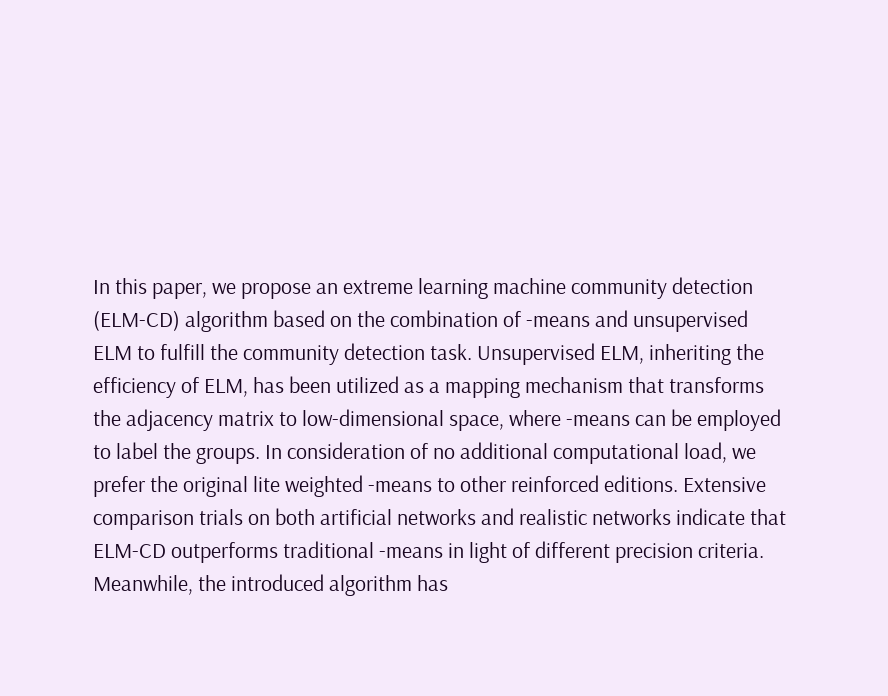In this paper, we propose an extreme learning machine community detection (ELM-CD) algorithm based on the combination of -means and unsupervised ELM to fulfill the community detection task. Unsupervised ELM, inheriting the efficiency of ELM, has been utilized as a mapping mechanism that transforms the adjacency matrix to low-dimensional space, where -means can be employed to label the groups. In consideration of no additional computational load, we prefer the original lite weighted -means to other reinforced editions. Extensive comparison trials on both artificial networks and realistic networks indicate that ELM-CD outperforms traditional -means in light of different precision criteria. Meanwhile, the introduced algorithm has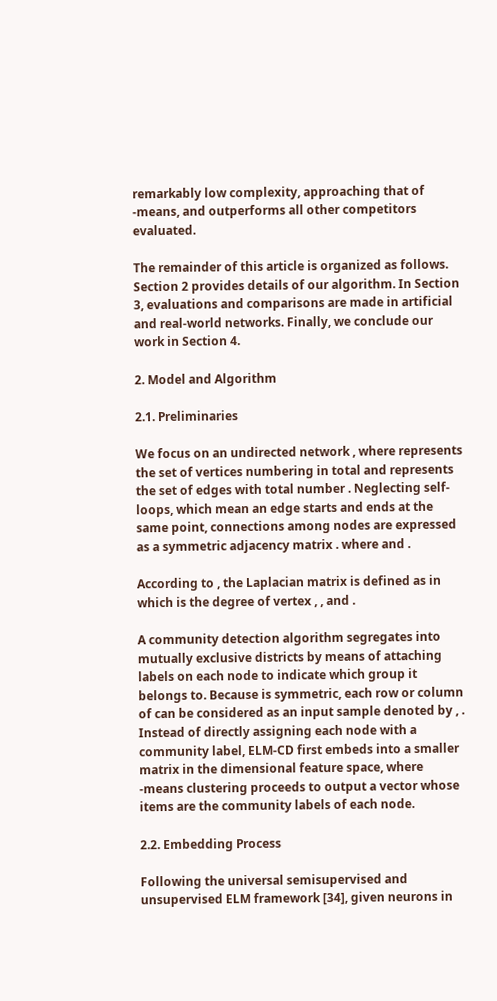remarkably low complexity, approaching that of -means, and outperforms all other competitors evaluated.

The remainder of this article is organized as follows. Section 2 provides details of our algorithm. In Section 3, evaluations and comparisons are made in artificial and real-world networks. Finally, we conclude our work in Section 4.

2. Model and Algorithm

2.1. Preliminaries

We focus on an undirected network , where represents the set of vertices numbering in total and represents the set of edges with total number . Neglecting self-loops, which mean an edge starts and ends at the same point, connections among nodes are expressed as a symmetric adjacency matrix . where and .

According to , the Laplacian matrix is defined as in which is the degree of vertex , , and .

A community detection algorithm segregates into mutually exclusive districts by means of attaching labels on each node to indicate which group it belongs to. Because is symmetric, each row or column of can be considered as an input sample denoted by , . Instead of directly assigning each node with a community label, ELM-CD first embeds into a smaller matrix in the dimensional feature space, where -means clustering proceeds to output a vector whose items are the community labels of each node.

2.2. Embedding Process

Following the universal semisupervised and unsupervised ELM framework [34], given neurons in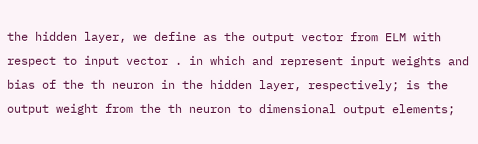the hidden layer, we define as the output vector from ELM with respect to input vector . in which and represent input weights and bias of the th neuron in the hidden layer, respectively; is the output weight from the th neuron to dimensional output elements;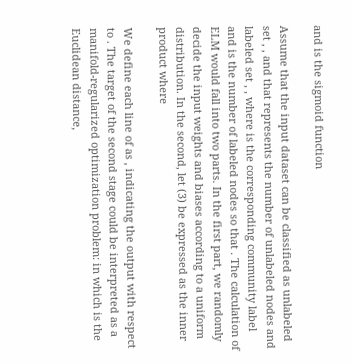and is the sigmoid function

Assume that the input dataset can be classified as unlabeled set , , and that represents the number of unlabeled nodes and labeled set , , where is the corresponding community label and is the number of labeled nodes so that . The calculation of ELM would fall into two parts. In the first part, we randomly decide the input weights and biases according to a uniform distribution. In the second, let (3) be expressed as the inner product where

We define each line of as , indicating the output with respect to . The target of the second stage could be interpreted as a manifold-regularized optimization problem: in which is the Euclidean distance,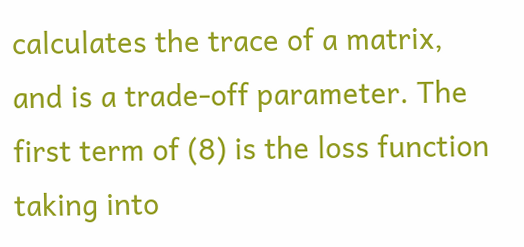calculates the trace of a matrix, and is a trade-off parameter. The first term of (8) is the loss function taking into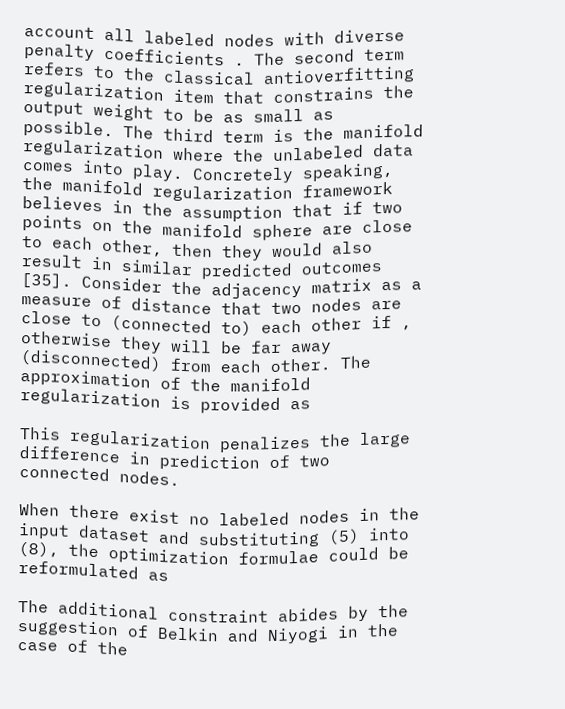account all labeled nodes with diverse penalty coefficients . The second term refers to the classical antioverfitting regularization item that constrains the output weight to be as small as possible. The third term is the manifold regularization where the unlabeled data comes into play. Concretely speaking, the manifold regularization framework believes in the assumption that if two points on the manifold sphere are close to each other, then they would also result in similar predicted outcomes [35]. Consider the adjacency matrix as a measure of distance that two nodes are close to (connected to) each other if , otherwise they will be far away (disconnected) from each other. The approximation of the manifold regularization is provided as

This regularization penalizes the large difference in prediction of two connected nodes.

When there exist no labeled nodes in the input dataset and substituting (5) into (8), the optimization formulae could be reformulated as

The additional constraint abides by the suggestion of Belkin and Niyogi in the case of the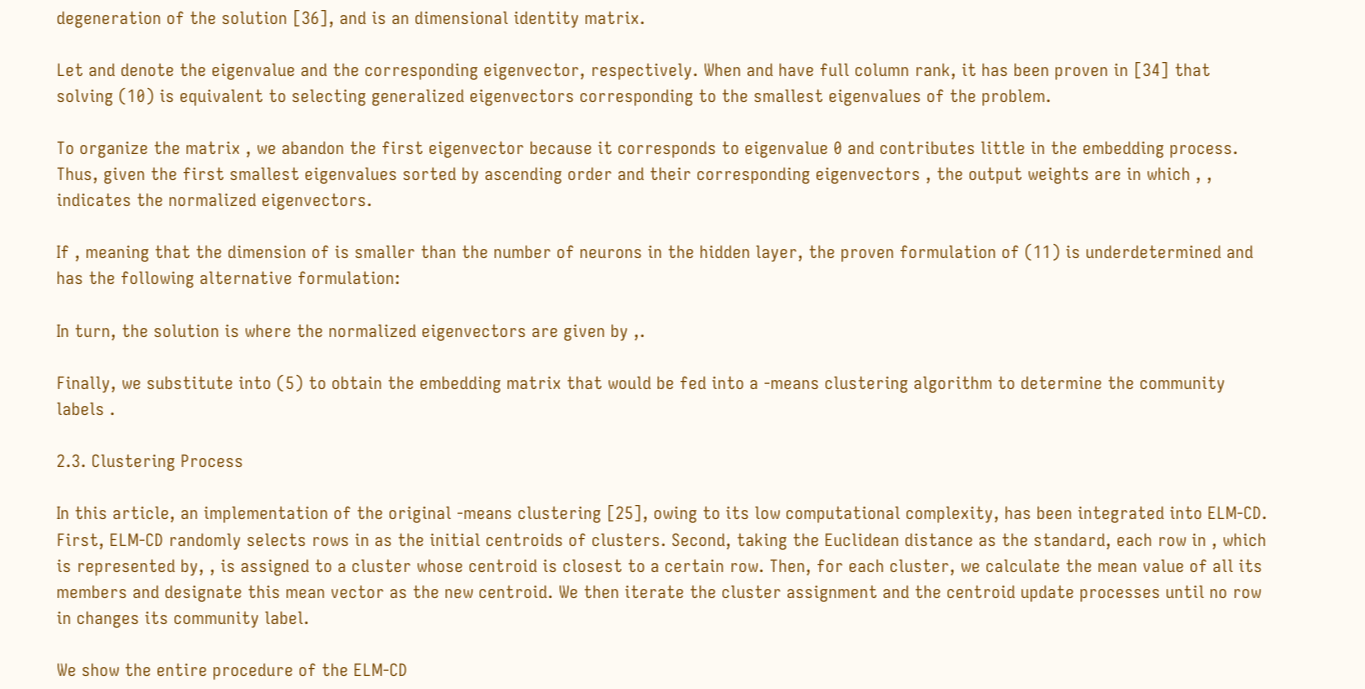degeneration of the solution [36], and is an dimensional identity matrix.

Let and denote the eigenvalue and the corresponding eigenvector, respectively. When and have full column rank, it has been proven in [34] that solving (10) is equivalent to selecting generalized eigenvectors corresponding to the smallest eigenvalues of the problem.

To organize the matrix , we abandon the first eigenvector because it corresponds to eigenvalue 0 and contributes little in the embedding process. Thus, given the first smallest eigenvalues sorted by ascending order and their corresponding eigenvectors , the output weights are in which , , indicates the normalized eigenvectors.

If , meaning that the dimension of is smaller than the number of neurons in the hidden layer, the proven formulation of (11) is underdetermined and has the following alternative formulation:

In turn, the solution is where the normalized eigenvectors are given by ,.

Finally, we substitute into (5) to obtain the embedding matrix that would be fed into a -means clustering algorithm to determine the community labels .

2.3. Clustering Process

In this article, an implementation of the original -means clustering [25], owing to its low computational complexity, has been integrated into ELM-CD. First, ELM-CD randomly selects rows in as the initial centroids of clusters. Second, taking the Euclidean distance as the standard, each row in , which is represented by, , is assigned to a cluster whose centroid is closest to a certain row. Then, for each cluster, we calculate the mean value of all its members and designate this mean vector as the new centroid. We then iterate the cluster assignment and the centroid update processes until no row in changes its community label.

We show the entire procedure of the ELM-CD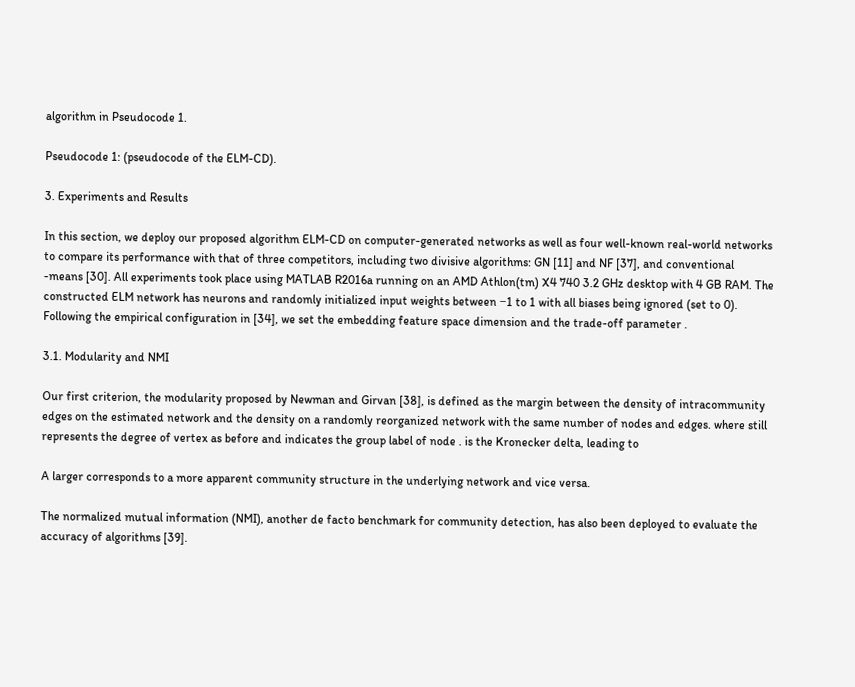algorithm in Pseudocode 1.

Pseudocode 1: (pseudocode of the ELM-CD).

3. Experiments and Results

In this section, we deploy our proposed algorithm ELM-CD on computer-generated networks as well as four well-known real-world networks to compare its performance with that of three competitors, including two divisive algorithms: GN [11] and NF [37], and conventional -means [30]. All experiments took place using MATLAB R2016a running on an AMD Athlon(tm) X4 740 3.2 GHz desktop with 4 GB RAM. The constructed ELM network has neurons and randomly initialized input weights between −1 to 1 with all biases being ignored (set to 0). Following the empirical configuration in [34], we set the embedding feature space dimension and the trade-off parameter .

3.1. Modularity and NMI

Our first criterion, the modularity proposed by Newman and Girvan [38], is defined as the margin between the density of intracommunity edges on the estimated network and the density on a randomly reorganized network with the same number of nodes and edges. where still represents the degree of vertex as before and indicates the group label of node . is the Kronecker delta, leading to

A larger corresponds to a more apparent community structure in the underlying network and vice versa.

The normalized mutual information (NMI), another de facto benchmark for community detection, has also been deployed to evaluate the accuracy of algorithms [39].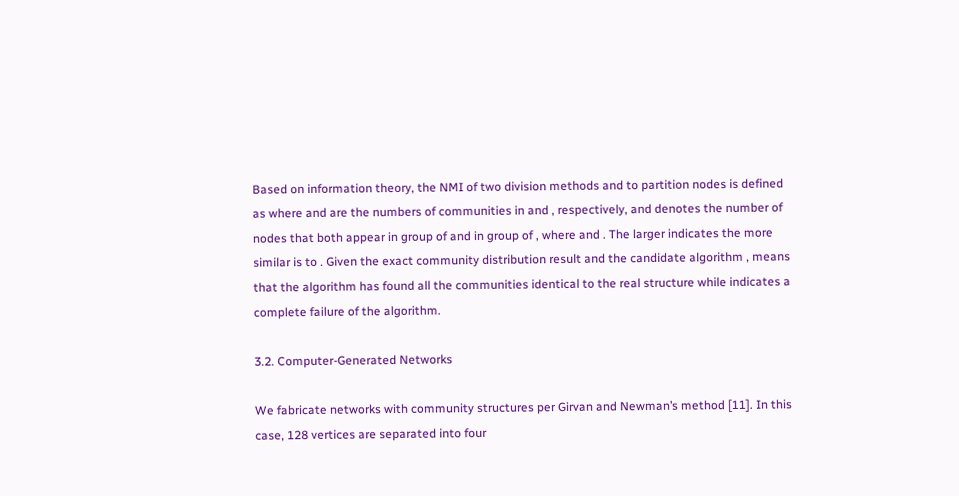Based on information theory, the NMI of two division methods and to partition nodes is defined as where and are the numbers of communities in and , respectively, and denotes the number of nodes that both appear in group of and in group of , where and . The larger indicates the more similar is to . Given the exact community distribution result and the candidate algorithm , means that the algorithm has found all the communities identical to the real structure while indicates a complete failure of the algorithm.

3.2. Computer-Generated Networks

We fabricate networks with community structures per Girvan and Newman’s method [11]. In this case, 128 vertices are separated into four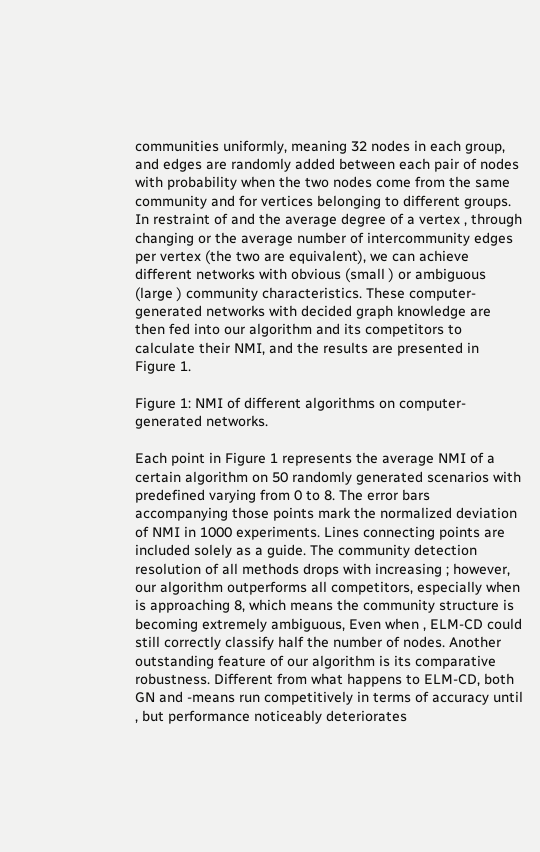communities uniformly, meaning 32 nodes in each group, and edges are randomly added between each pair of nodes with probability when the two nodes come from the same community and for vertices belonging to different groups. In restraint of and the average degree of a vertex , through changing or the average number of intercommunity edges per vertex (the two are equivalent), we can achieve different networks with obvious (small ) or ambiguous (large ) community characteristics. These computer-generated networks with decided graph knowledge are then fed into our algorithm and its competitors to calculate their NMI, and the results are presented in Figure 1.

Figure 1: NMI of different algorithms on computer-generated networks.

Each point in Figure 1 represents the average NMI of a certain algorithm on 50 randomly generated scenarios with predefined varying from 0 to 8. The error bars accompanying those points mark the normalized deviation of NMI in 1000 experiments. Lines connecting points are included solely as a guide. The community detection resolution of all methods drops with increasing ; however, our algorithm outperforms all competitors, especially when is approaching 8, which means the community structure is becoming extremely ambiguous, Even when , ELM-CD could still correctly classify half the number of nodes. Another outstanding feature of our algorithm is its comparative robustness. Different from what happens to ELM-CD, both GN and -means run competitively in terms of accuracy until , but performance noticeably deteriorates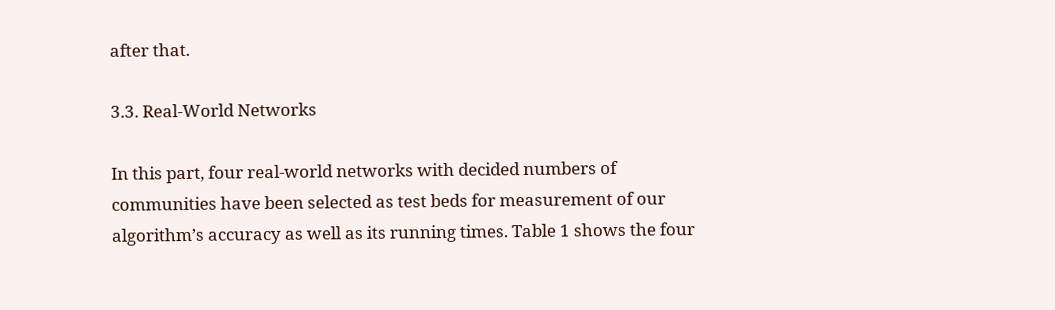after that.

3.3. Real-World Networks

In this part, four real-world networks with decided numbers of communities have been selected as test beds for measurement of our algorithm’s accuracy as well as its running times. Table 1 shows the four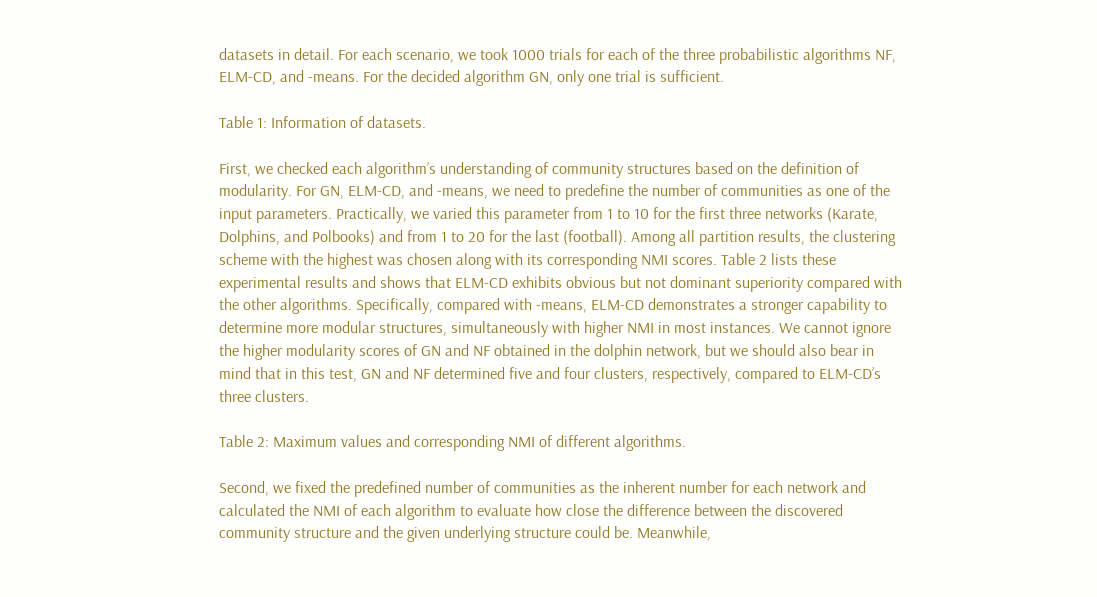datasets in detail. For each scenario, we took 1000 trials for each of the three probabilistic algorithms NF, ELM-CD, and -means. For the decided algorithm GN, only one trial is sufficient.

Table 1: Information of datasets.

First, we checked each algorithm’s understanding of community structures based on the definition of modularity. For GN, ELM-CD, and -means, we need to predefine the number of communities as one of the input parameters. Practically, we varied this parameter from 1 to 10 for the first three networks (Karate, Dolphins, and Polbooks) and from 1 to 20 for the last (football). Among all partition results, the clustering scheme with the highest was chosen along with its corresponding NMI scores. Table 2 lists these experimental results and shows that ELM-CD exhibits obvious but not dominant superiority compared with the other algorithms. Specifically, compared with -means, ELM-CD demonstrates a stronger capability to determine more modular structures, simultaneously with higher NMI in most instances. We cannot ignore the higher modularity scores of GN and NF obtained in the dolphin network, but we should also bear in mind that in this test, GN and NF determined five and four clusters, respectively, compared to ELM-CD’s three clusters.

Table 2: Maximum values and corresponding NMI of different algorithms.

Second, we fixed the predefined number of communities as the inherent number for each network and calculated the NMI of each algorithm to evaluate how close the difference between the discovered community structure and the given underlying structure could be. Meanwhile,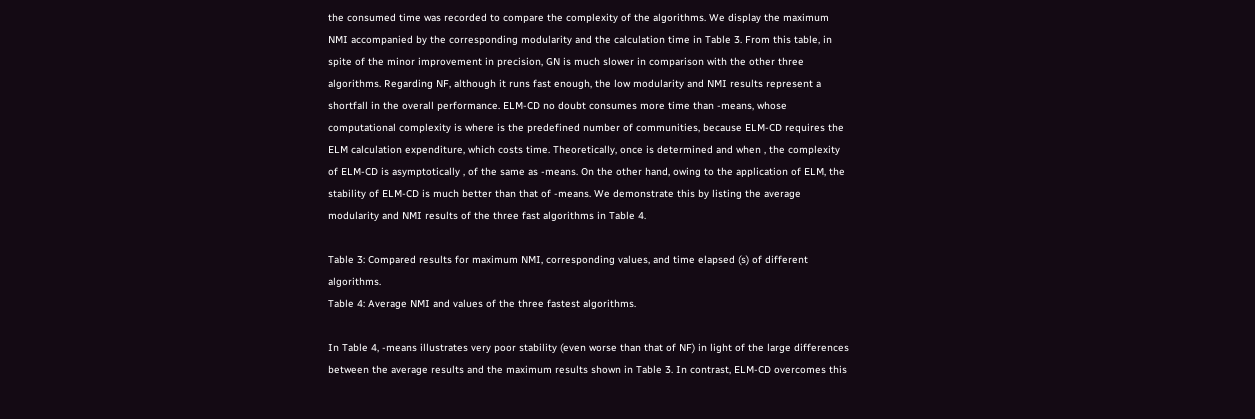the consumed time was recorded to compare the complexity of the algorithms. We display the maximum NMI accompanied by the corresponding modularity and the calculation time in Table 3. From this table, in spite of the minor improvement in precision, GN is much slower in comparison with the other three algorithms. Regarding NF, although it runs fast enough, the low modularity and NMI results represent a shortfall in the overall performance. ELM-CD no doubt consumes more time than -means, whose computational complexity is where is the predefined number of communities, because ELM-CD requires the ELM calculation expenditure, which costs time. Theoretically, once is determined and when , the complexity of ELM-CD is asymptotically , of the same as -means. On the other hand, owing to the application of ELM, the stability of ELM-CD is much better than that of -means. We demonstrate this by listing the average modularity and NMI results of the three fast algorithms in Table 4.

Table 3: Compared results for maximum NMI, corresponding values, and time elapsed (s) of different algorithms.
Table 4: Average NMI and values of the three fastest algorithms.

In Table 4, -means illustrates very poor stability (even worse than that of NF) in light of the large differences between the average results and the maximum results shown in Table 3. In contrast, ELM-CD overcomes this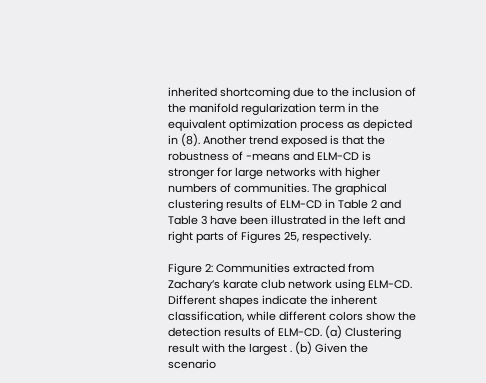inherited shortcoming due to the inclusion of the manifold regularization term in the equivalent optimization process as depicted in (8). Another trend exposed is that the robustness of -means and ELM-CD is stronger for large networks with higher numbers of communities. The graphical clustering results of ELM-CD in Table 2 and Table 3 have been illustrated in the left and right parts of Figures 25, respectively.

Figure 2: Communities extracted from Zachary’s karate club network using ELM-CD. Different shapes indicate the inherent classification, while different colors show the detection results of ELM-CD. (a) Clustering result with the largest . (b) Given the scenario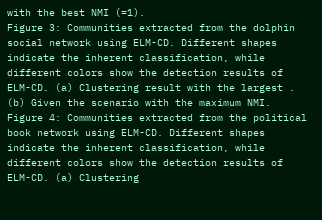with the best NMI (=1).
Figure 3: Communities extracted from the dolphin social network using ELM-CD. Different shapes indicate the inherent classification, while different colors show the detection results of ELM-CD. (a) Clustering result with the largest . (b) Given the scenario with the maximum NMI.
Figure 4: Communities extracted from the political book network using ELM-CD. Different shapes indicate the inherent classification, while different colors show the detection results of ELM-CD. (a) Clustering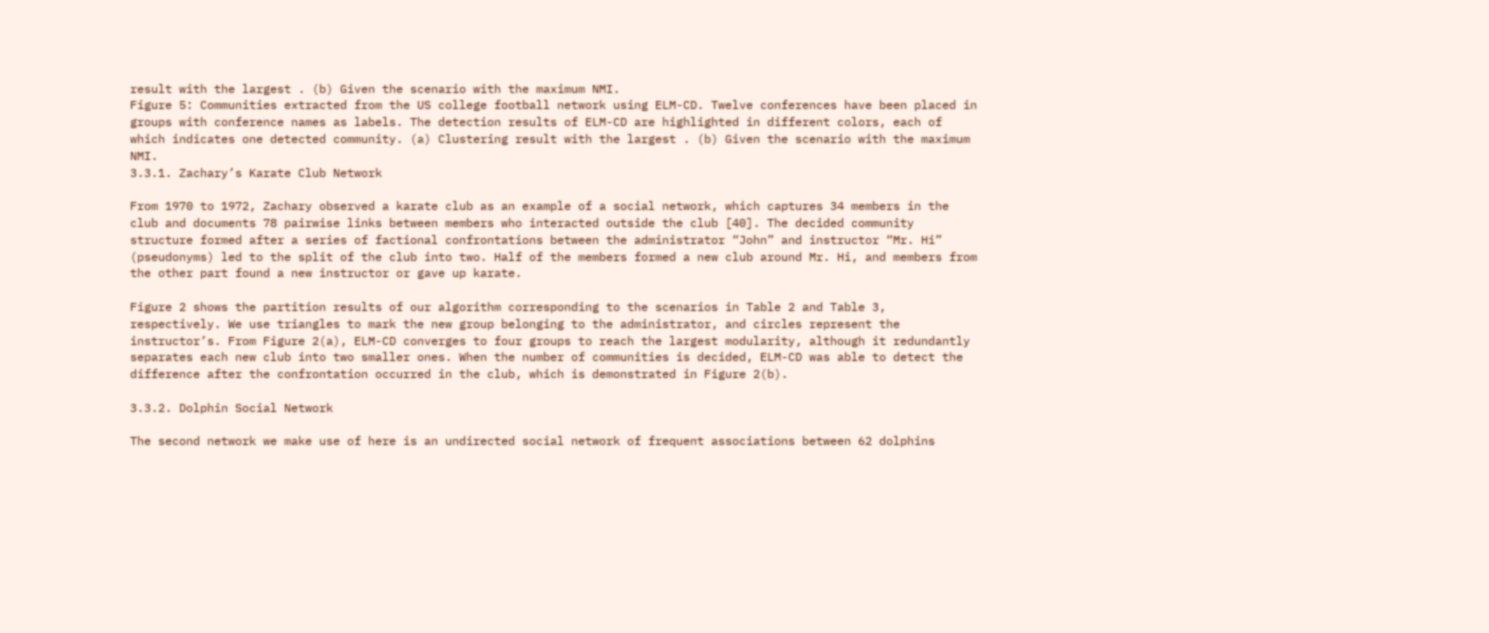result with the largest . (b) Given the scenario with the maximum NMI.
Figure 5: Communities extracted from the US college football network using ELM-CD. Twelve conferences have been placed in groups with conference names as labels. The detection results of ELM-CD are highlighted in different colors, each of which indicates one detected community. (a) Clustering result with the largest . (b) Given the scenario with the maximum NMI.
3.3.1. Zachary’s Karate Club Network

From 1970 to 1972, Zachary observed a karate club as an example of a social network, which captures 34 members in the club and documents 78 pairwise links between members who interacted outside the club [40]. The decided community structure formed after a series of factional confrontations between the administrator “John” and instructor “Mr. Hi” (pseudonyms) led to the split of the club into two. Half of the members formed a new club around Mr. Hi, and members from the other part found a new instructor or gave up karate.

Figure 2 shows the partition results of our algorithm corresponding to the scenarios in Table 2 and Table 3, respectively. We use triangles to mark the new group belonging to the administrator, and circles represent the instructor’s. From Figure 2(a), ELM-CD converges to four groups to reach the largest modularity, although it redundantly separates each new club into two smaller ones. When the number of communities is decided, ELM-CD was able to detect the difference after the confrontation occurred in the club, which is demonstrated in Figure 2(b).

3.3.2. Dolphin Social Network

The second network we make use of here is an undirected social network of frequent associations between 62 dolphins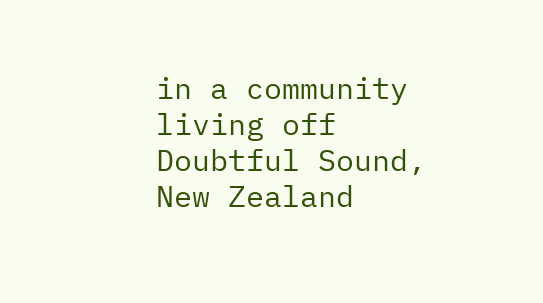in a community living off Doubtful Sound, New Zealand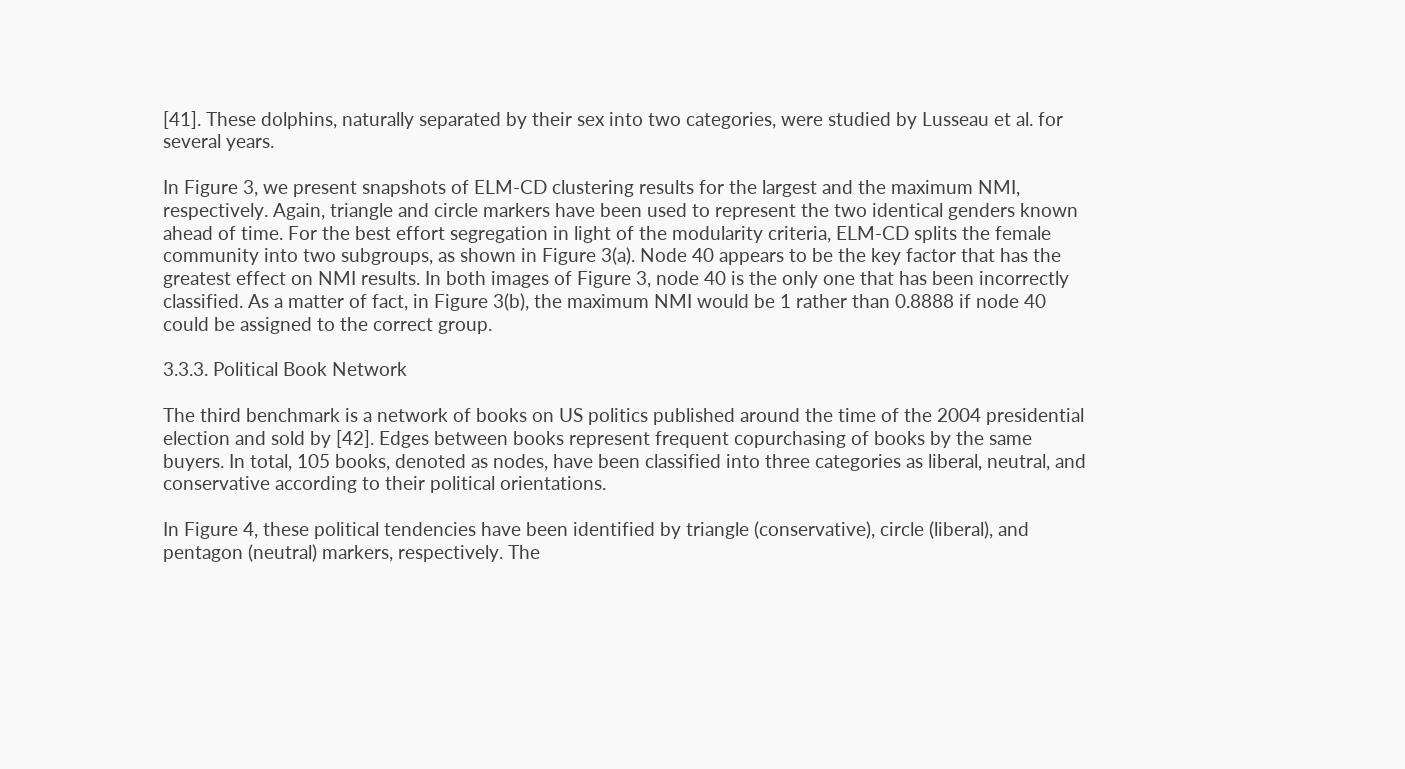[41]. These dolphins, naturally separated by their sex into two categories, were studied by Lusseau et al. for several years.

In Figure 3, we present snapshots of ELM-CD clustering results for the largest and the maximum NMI, respectively. Again, triangle and circle markers have been used to represent the two identical genders known ahead of time. For the best effort segregation in light of the modularity criteria, ELM-CD splits the female community into two subgroups, as shown in Figure 3(a). Node 40 appears to be the key factor that has the greatest effect on NMI results. In both images of Figure 3, node 40 is the only one that has been incorrectly classified. As a matter of fact, in Figure 3(b), the maximum NMI would be 1 rather than 0.8888 if node 40 could be assigned to the correct group.

3.3.3. Political Book Network

The third benchmark is a network of books on US politics published around the time of the 2004 presidential election and sold by [42]. Edges between books represent frequent copurchasing of books by the same buyers. In total, 105 books, denoted as nodes, have been classified into three categories as liberal, neutral, and conservative according to their political orientations.

In Figure 4, these political tendencies have been identified by triangle (conservative), circle (liberal), and pentagon (neutral) markers, respectively. The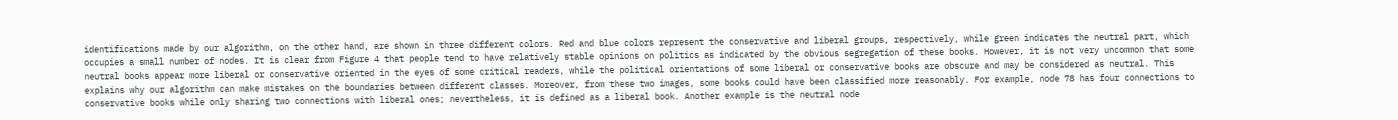identifications made by our algorithm, on the other hand, are shown in three different colors. Red and blue colors represent the conservative and liberal groups, respectively, while green indicates the neutral part, which occupies a small number of nodes. It is clear from Figure 4 that people tend to have relatively stable opinions on politics as indicated by the obvious segregation of these books. However, it is not very uncommon that some neutral books appear more liberal or conservative oriented in the eyes of some critical readers, while the political orientations of some liberal or conservative books are obscure and may be considered as neutral. This explains why our algorithm can make mistakes on the boundaries between different classes. Moreover, from these two images, some books could have been classified more reasonably. For example, node 78 has four connections to conservative books while only sharing two connections with liberal ones; nevertheless, it is defined as a liberal book. Another example is the neutral node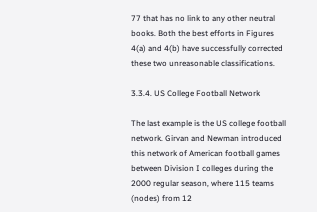77 that has no link to any other neutral books. Both the best efforts in Figures 4(a) and 4(b) have successfully corrected these two unreasonable classifications.

3.3.4. US College Football Network

The last example is the US college football network. Girvan and Newman introduced this network of American football games between Division I colleges during the 2000 regular season, where 115 teams (nodes) from 12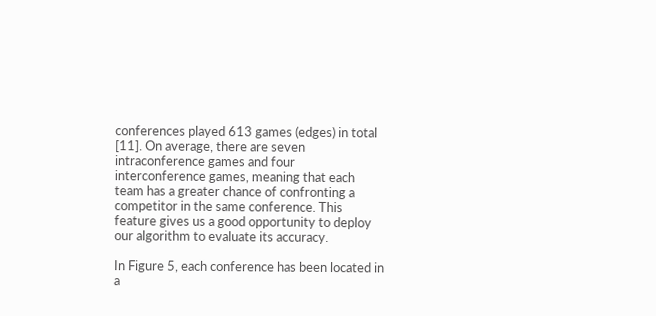conferences played 613 games (edges) in total [11]. On average, there are seven intraconference games and four interconference games, meaning that each team has a greater chance of confronting a competitor in the same conference. This feature gives us a good opportunity to deploy our algorithm to evaluate its accuracy.

In Figure 5, each conference has been located in a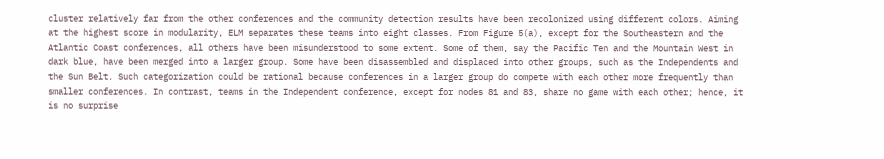cluster relatively far from the other conferences and the community detection results have been recolonized using different colors. Aiming at the highest score in modularity, ELM separates these teams into eight classes. From Figure 5(a), except for the Southeastern and the Atlantic Coast conferences, all others have been misunderstood to some extent. Some of them, say the Pacific Ten and the Mountain West in dark blue, have been merged into a larger group. Some have been disassembled and displaced into other groups, such as the Independents and the Sun Belt. Such categorization could be rational because conferences in a larger group do compete with each other more frequently than smaller conferences. In contrast, teams in the Independent conference, except for nodes 81 and 83, share no game with each other; hence, it is no surprise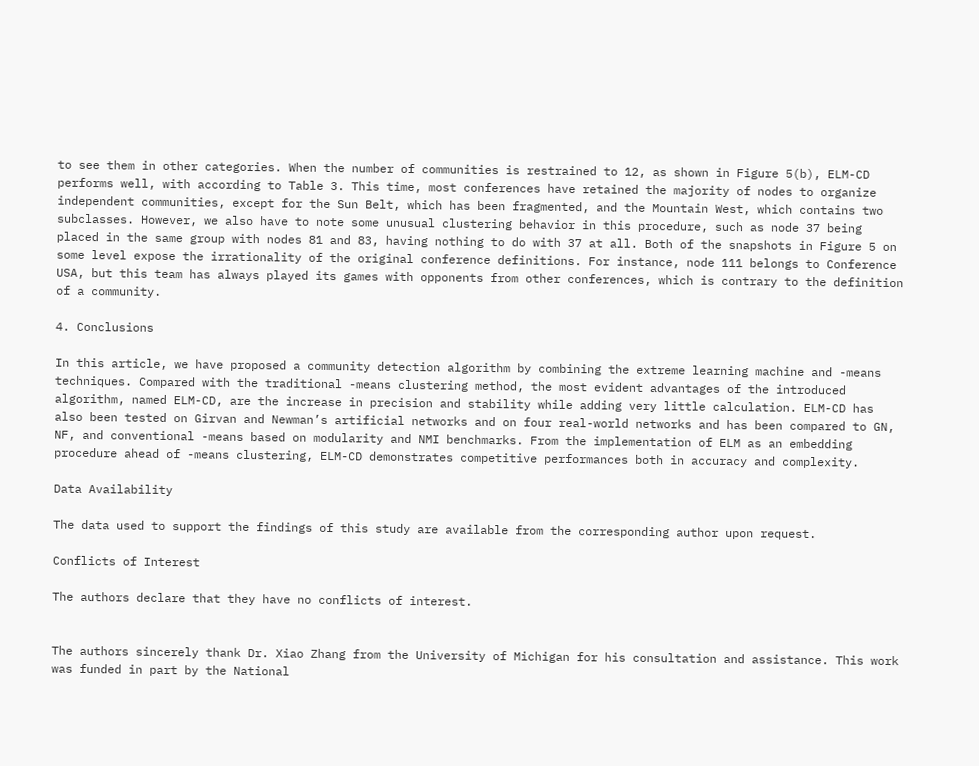to see them in other categories. When the number of communities is restrained to 12, as shown in Figure 5(b), ELM-CD performs well, with according to Table 3. This time, most conferences have retained the majority of nodes to organize independent communities, except for the Sun Belt, which has been fragmented, and the Mountain West, which contains two subclasses. However, we also have to note some unusual clustering behavior in this procedure, such as node 37 being placed in the same group with nodes 81 and 83, having nothing to do with 37 at all. Both of the snapshots in Figure 5 on some level expose the irrationality of the original conference definitions. For instance, node 111 belongs to Conference USA, but this team has always played its games with opponents from other conferences, which is contrary to the definition of a community.

4. Conclusions

In this article, we have proposed a community detection algorithm by combining the extreme learning machine and -means techniques. Compared with the traditional -means clustering method, the most evident advantages of the introduced algorithm, named ELM-CD, are the increase in precision and stability while adding very little calculation. ELM-CD has also been tested on Girvan and Newman’s artificial networks and on four real-world networks and has been compared to GN, NF, and conventional -means based on modularity and NMI benchmarks. From the implementation of ELM as an embedding procedure ahead of -means clustering, ELM-CD demonstrates competitive performances both in accuracy and complexity.

Data Availability

The data used to support the findings of this study are available from the corresponding author upon request.

Conflicts of Interest

The authors declare that they have no conflicts of interest.


The authors sincerely thank Dr. Xiao Zhang from the University of Michigan for his consultation and assistance. This work was funded in part by the National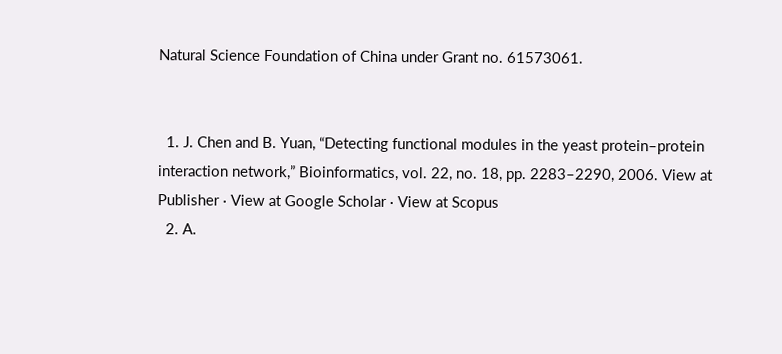Natural Science Foundation of China under Grant no. 61573061.


  1. J. Chen and B. Yuan, “Detecting functional modules in the yeast protein–protein interaction network,” Bioinformatics, vol. 22, no. 18, pp. 2283–2290, 2006. View at Publisher · View at Google Scholar · View at Scopus
  2. A.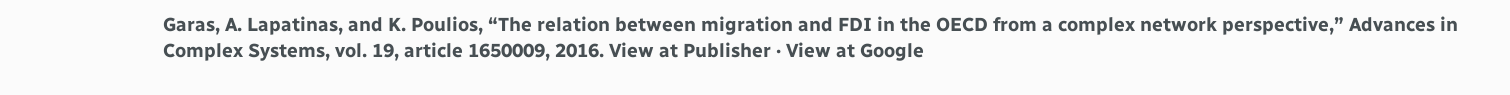Garas, A. Lapatinas, and K. Poulios, “The relation between migration and FDI in the OECD from a complex network perspective,” Advances in Complex Systems, vol. 19, article 1650009, 2016. View at Publisher · View at Google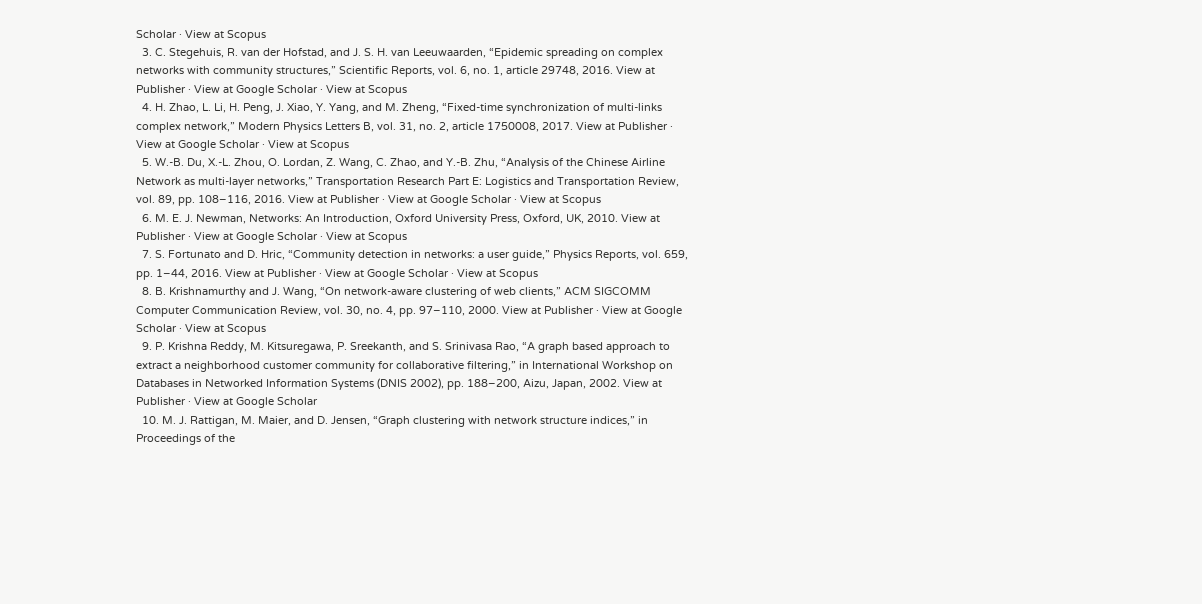Scholar · View at Scopus
  3. C. Stegehuis, R. van der Hofstad, and J. S. H. van Leeuwaarden, “Epidemic spreading on complex networks with community structures,” Scientific Reports, vol. 6, no. 1, article 29748, 2016. View at Publisher · View at Google Scholar · View at Scopus
  4. H. Zhao, L. Li, H. Peng, J. Xiao, Y. Yang, and M. Zheng, “Fixed-time synchronization of multi-links complex network,” Modern Physics Letters B, vol. 31, no. 2, article 1750008, 2017. View at Publisher · View at Google Scholar · View at Scopus
  5. W.-B. Du, X.-L. Zhou, O. Lordan, Z. Wang, C. Zhao, and Y.-B. Zhu, “Analysis of the Chinese Airline Network as multi-layer networks,” Transportation Research Part E: Logistics and Transportation Review, vol. 89, pp. 108–116, 2016. View at Publisher · View at Google Scholar · View at Scopus
  6. M. E. J. Newman, Networks: An Introduction, Oxford University Press, Oxford, UK, 2010. View at Publisher · View at Google Scholar · View at Scopus
  7. S. Fortunato and D. Hric, “Community detection in networks: a user guide,” Physics Reports, vol. 659, pp. 1–44, 2016. View at Publisher · View at Google Scholar · View at Scopus
  8. B. Krishnamurthy and J. Wang, “On network-aware clustering of web clients,” ACM SIGCOMM Computer Communication Review, vol. 30, no. 4, pp. 97–110, 2000. View at Publisher · View at Google Scholar · View at Scopus
  9. P. Krishna Reddy, M. Kitsuregawa, P. Sreekanth, and S. Srinivasa Rao, “A graph based approach to extract a neighborhood customer community for collaborative filtering,” in International Workshop on Databases in Networked Information Systems (DNIS 2002), pp. 188–200, Aizu, Japan, 2002. View at Publisher · View at Google Scholar
  10. M. J. Rattigan, M. Maier, and D. Jensen, “Graph clustering with network structure indices,” in Proceedings of the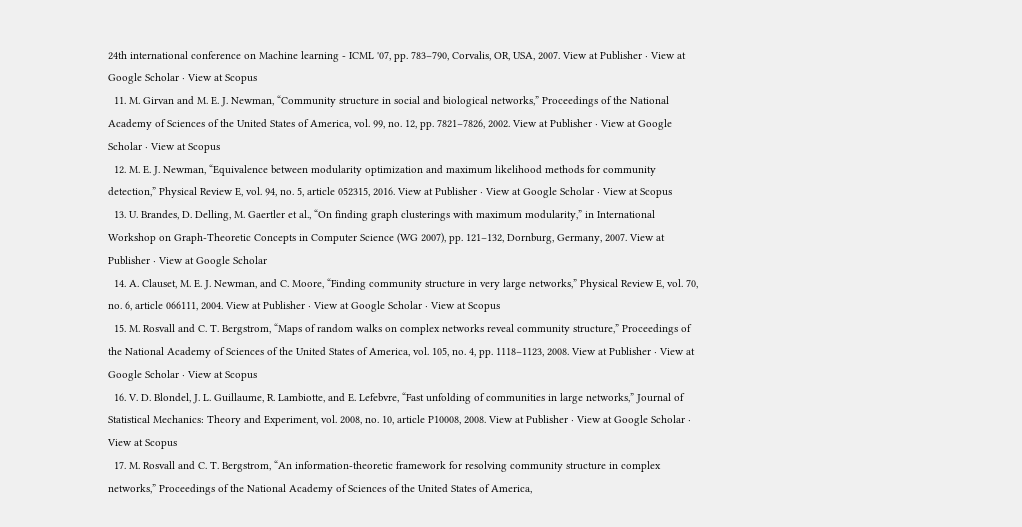24th international conference on Machine learning - ICML '07, pp. 783–790, Corvalis, OR, USA, 2007. View at Publisher · View at Google Scholar · View at Scopus
  11. M. Girvan and M. E. J. Newman, “Community structure in social and biological networks,” Proceedings of the National Academy of Sciences of the United States of America, vol. 99, no. 12, pp. 7821–7826, 2002. View at Publisher · View at Google Scholar · View at Scopus
  12. M. E. J. Newman, “Equivalence between modularity optimization and maximum likelihood methods for community detection,” Physical Review E, vol. 94, no. 5, article 052315, 2016. View at Publisher · View at Google Scholar · View at Scopus
  13. U. Brandes, D. Delling, M. Gaertler et al., “On finding graph clusterings with maximum modularity,” in International Workshop on Graph-Theoretic Concepts in Computer Science (WG 2007), pp. 121–132, Dornburg, Germany, 2007. View at Publisher · View at Google Scholar
  14. A. Clauset, M. E. J. Newman, and C. Moore, “Finding community structure in very large networks,” Physical Review E, vol. 70, no. 6, article 066111, 2004. View at Publisher · View at Google Scholar · View at Scopus
  15. M. Rosvall and C. T. Bergstrom, “Maps of random walks on complex networks reveal community structure,” Proceedings of the National Academy of Sciences of the United States of America, vol. 105, no. 4, pp. 1118–1123, 2008. View at Publisher · View at Google Scholar · View at Scopus
  16. V. D. Blondel, J. L. Guillaume, R. Lambiotte, and E. Lefebvre, “Fast unfolding of communities in large networks,” Journal of Statistical Mechanics: Theory and Experiment, vol. 2008, no. 10, article P10008, 2008. View at Publisher · View at Google Scholar · View at Scopus
  17. M. Rosvall and C. T. Bergstrom, “An information-theoretic framework for resolving community structure in complex networks,” Proceedings of the National Academy of Sciences of the United States of America,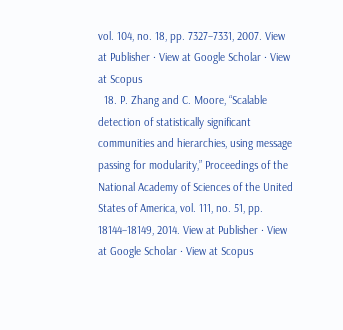vol. 104, no. 18, pp. 7327–7331, 2007. View at Publisher · View at Google Scholar · View at Scopus
  18. P. Zhang and C. Moore, “Scalable detection of statistically significant communities and hierarchies, using message passing for modularity,” Proceedings of the National Academy of Sciences of the United States of America, vol. 111, no. 51, pp. 18144–18149, 2014. View at Publisher · View at Google Scholar · View at Scopus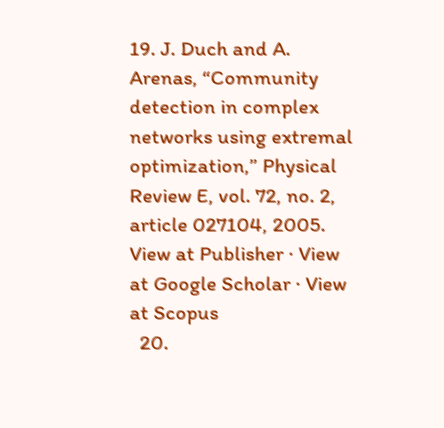19. J. Duch and A. Arenas, “Community detection in complex networks using extremal optimization,” Physical Review E, vol. 72, no. 2, article 027104, 2005. View at Publisher · View at Google Scholar · View at Scopus
  20.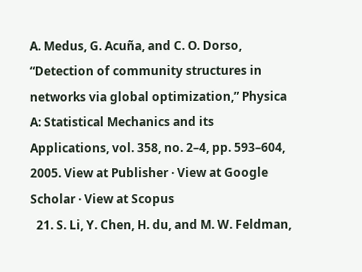A. Medus, G. Acuña, and C. O. Dorso, “Detection of community structures in networks via global optimization,” Physica A: Statistical Mechanics and its Applications, vol. 358, no. 2–4, pp. 593–604, 2005. View at Publisher · View at Google Scholar · View at Scopus
  21. S. Li, Y. Chen, H. du, and M. W. Feldman,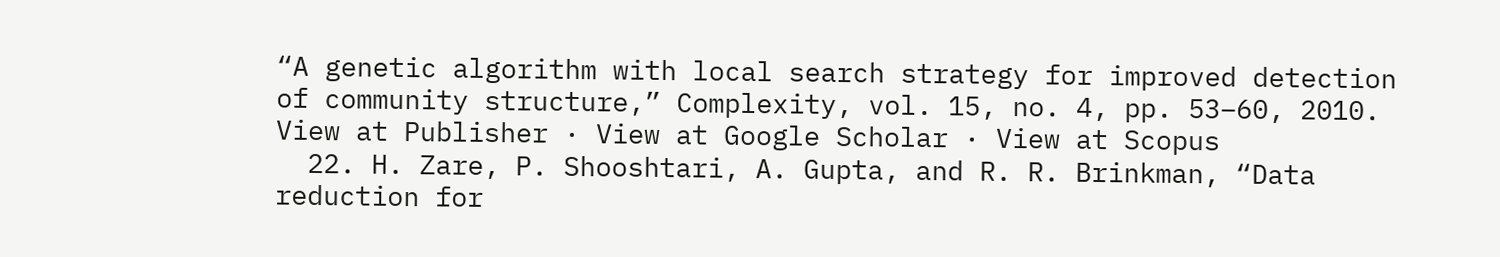“A genetic algorithm with local search strategy for improved detection of community structure,” Complexity, vol. 15, no. 4, pp. 53–60, 2010. View at Publisher · View at Google Scholar · View at Scopus
  22. H. Zare, P. Shooshtari, A. Gupta, and R. R. Brinkman, “Data reduction for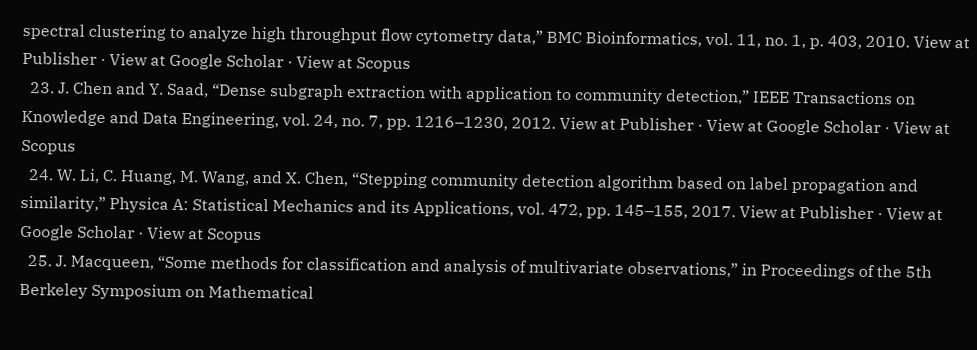spectral clustering to analyze high throughput flow cytometry data,” BMC Bioinformatics, vol. 11, no. 1, p. 403, 2010. View at Publisher · View at Google Scholar · View at Scopus
  23. J. Chen and Y. Saad, “Dense subgraph extraction with application to community detection,” IEEE Transactions on Knowledge and Data Engineering, vol. 24, no. 7, pp. 1216–1230, 2012. View at Publisher · View at Google Scholar · View at Scopus
  24. W. Li, C. Huang, M. Wang, and X. Chen, “Stepping community detection algorithm based on label propagation and similarity,” Physica A: Statistical Mechanics and its Applications, vol. 472, pp. 145–155, 2017. View at Publisher · View at Google Scholar · View at Scopus
  25. J. Macqueen, “Some methods for classification and analysis of multivariate observations,” in Proceedings of the 5th Berkeley Symposium on Mathematical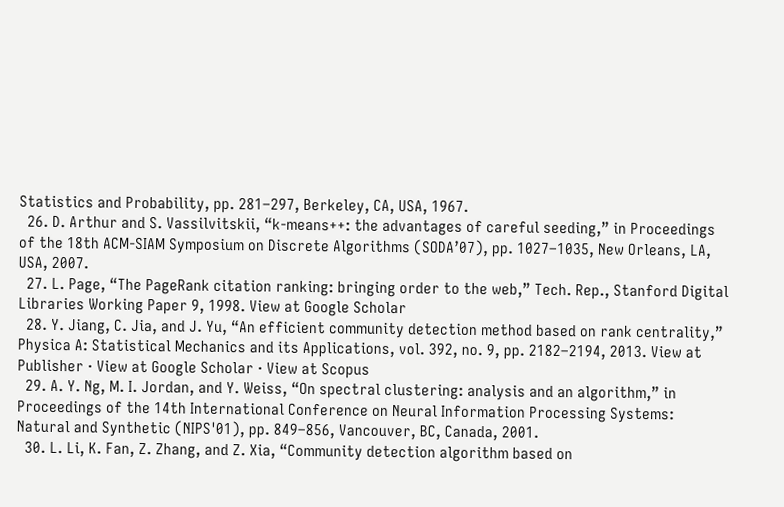Statistics and Probability, pp. 281–297, Berkeley, CA, USA, 1967.
  26. D. Arthur and S. Vassilvitskii, “k-means++: the advantages of careful seeding,” in Proceedings of the 18th ACM-SIAM Symposium on Discrete Algorithms (SODA’07), pp. 1027–1035, New Orleans, LA, USA, 2007.
  27. L. Page, “The PageRank citation ranking: bringing order to the web,” Tech. Rep., Stanford Digital Libraries Working Paper 9, 1998. View at Google Scholar
  28. Y. Jiang, C. Jia, and J. Yu, “An efficient community detection method based on rank centrality,” Physica A: Statistical Mechanics and its Applications, vol. 392, no. 9, pp. 2182–2194, 2013. View at Publisher · View at Google Scholar · View at Scopus
  29. A. Y. Ng, M. I. Jordan, and Y. Weiss, “On spectral clustering: analysis and an algorithm,” in Proceedings of the 14th International Conference on Neural Information Processing Systems: Natural and Synthetic (NIPS'01), pp. 849–856, Vancouver, BC, Canada, 2001.
  30. L. Li, K. Fan, Z. Zhang, and Z. Xia, “Community detection algorithm based on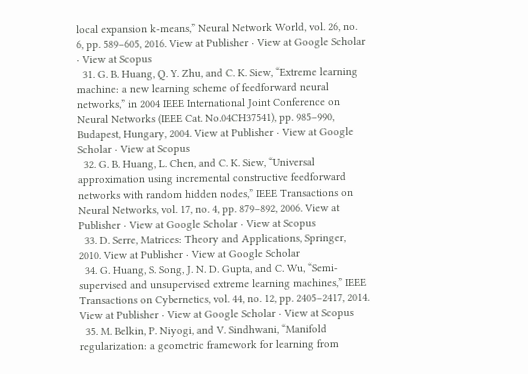local expansion k-means,” Neural Network World, vol. 26, no. 6, pp. 589–605, 2016. View at Publisher · View at Google Scholar · View at Scopus
  31. G. B. Huang, Q. Y. Zhu, and C. K. Siew, “Extreme learning machine: a new learning scheme of feedforward neural networks,” in 2004 IEEE International Joint Conference on Neural Networks (IEEE Cat. No.04CH37541), pp. 985–990, Budapest, Hungary, 2004. View at Publisher · View at Google Scholar · View at Scopus
  32. G. B. Huang, L. Chen, and C. K. Siew, “Universal approximation using incremental constructive feedforward networks with random hidden nodes,” IEEE Transactions on Neural Networks, vol. 17, no. 4, pp. 879–892, 2006. View at Publisher · View at Google Scholar · View at Scopus
  33. D. Serre, Matrices: Theory and Applications, Springer, 2010. View at Publisher · View at Google Scholar
  34. G. Huang, S. Song, J. N. D. Gupta, and C. Wu, “Semi-supervised and unsupervised extreme learning machines,” IEEE Transactions on Cybernetics, vol. 44, no. 12, pp. 2405–2417, 2014. View at Publisher · View at Google Scholar · View at Scopus
  35. M. Belkin, P. Niyogi, and V. Sindhwani, “Manifold regularization: a geometric framework for learning from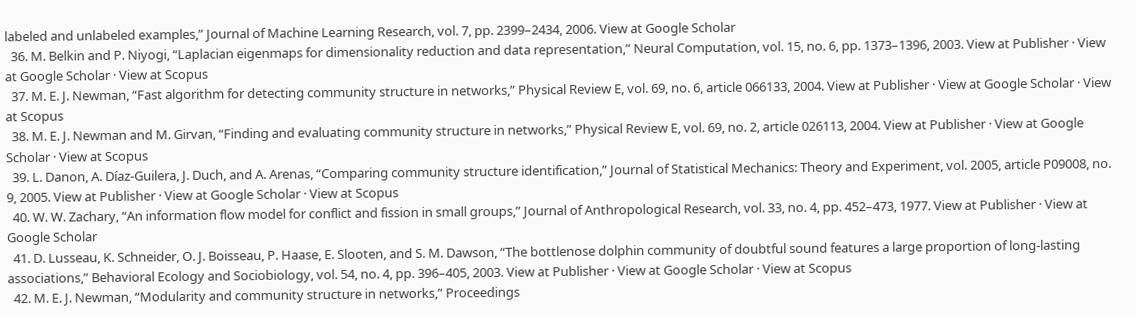labeled and unlabeled examples,” Journal of Machine Learning Research, vol. 7, pp. 2399–2434, 2006. View at Google Scholar
  36. M. Belkin and P. Niyogi, “Laplacian eigenmaps for dimensionality reduction and data representation,” Neural Computation, vol. 15, no. 6, pp. 1373–1396, 2003. View at Publisher · View at Google Scholar · View at Scopus
  37. M. E. J. Newman, “Fast algorithm for detecting community structure in networks,” Physical Review E, vol. 69, no. 6, article 066133, 2004. View at Publisher · View at Google Scholar · View at Scopus
  38. M. E. J. Newman and M. Girvan, “Finding and evaluating community structure in networks,” Physical Review E, vol. 69, no. 2, article 026113, 2004. View at Publisher · View at Google Scholar · View at Scopus
  39. L. Danon, A. Díaz-Guilera, J. Duch, and A. Arenas, “Comparing community structure identification,” Journal of Statistical Mechanics: Theory and Experiment, vol. 2005, article P09008, no. 9, 2005. View at Publisher · View at Google Scholar · View at Scopus
  40. W. W. Zachary, “An information flow model for conflict and fission in small groups,” Journal of Anthropological Research, vol. 33, no. 4, pp. 452–473, 1977. View at Publisher · View at Google Scholar
  41. D. Lusseau, K. Schneider, O. J. Boisseau, P. Haase, E. Slooten, and S. M. Dawson, “The bottlenose dolphin community of doubtful sound features a large proportion of long-lasting associations,” Behavioral Ecology and Sociobiology, vol. 54, no. 4, pp. 396–405, 2003. View at Publisher · View at Google Scholar · View at Scopus
  42. M. E. J. Newman, “Modularity and community structure in networks,” Proceedings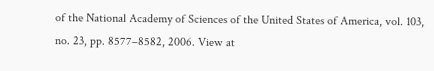of the National Academy of Sciences of the United States of America, vol. 103, no. 23, pp. 8577–8582, 2006. View at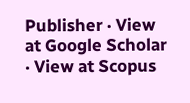Publisher · View at Google Scholar · View at Scopus